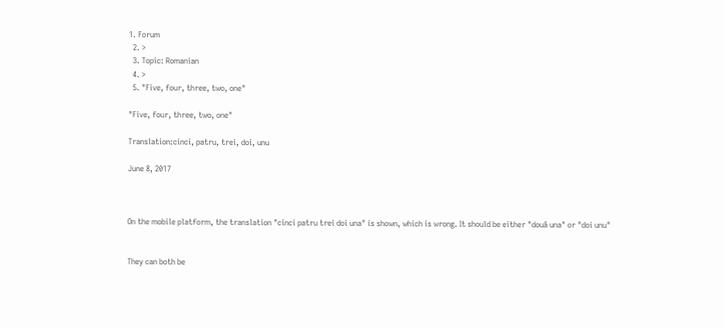1. Forum
  2. >
  3. Topic: Romanian
  4. >
  5. "Five, four, three, two, one"

"Five, four, three, two, one"

Translation:cinci, patru, trei, doi, unu

June 8, 2017



On the mobile platform, the translation "cinci patru trei doi una" is shown, which is wrong. It should be either "două una" or "doi unu"


They can both be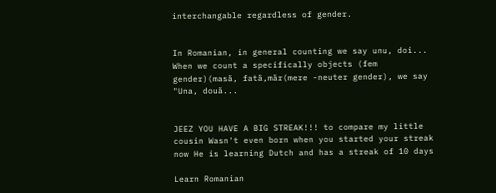interchangable regardless of gender.


In Romanian, in general counting we say unu, doi... When we count a specifically objects (fem gender)(masă, fată,măr(mere -neuter gender), we say "Una, două...


JEEZ YOU HAVE A BIG STREAK!!! to compare my little cousin Wasn't even born when you started your streak now He is learning Dutch and has a streak of 10 days

Learn Romanian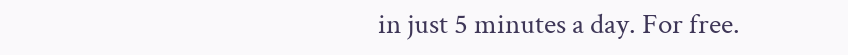in just 5 minutes a day. For free.